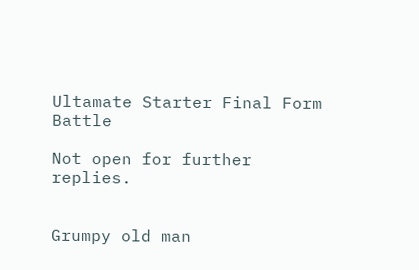Ultamate Starter Final Form Battle

Not open for further replies.


Grumpy old man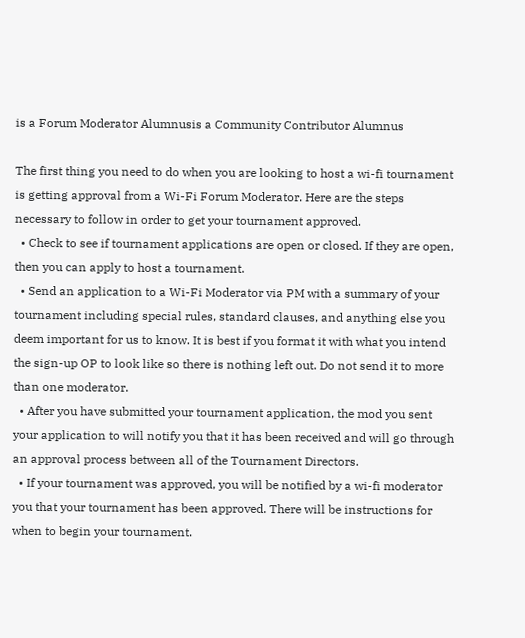is a Forum Moderator Alumnusis a Community Contributor Alumnus

The first thing you need to do when you are looking to host a wi-fi tournament is getting approval from a Wi-Fi Forum Moderator. Here are the steps necessary to follow in order to get your tournament approved.
  • Check to see if tournament applications are open or closed. If they are open, then you can apply to host a tournament.
  • Send an application to a Wi-Fi Moderator via PM with a summary of your tournament including special rules, standard clauses, and anything else you deem important for us to know. It is best if you format it with what you intend the sign-up OP to look like so there is nothing left out. Do not send it to more than one moderator.
  • After you have submitted your tournament application, the mod you sent your application to will notify you that it has been received and will go through an approval process between all of the Tournament Directors.
  • If your tournament was approved, you will be notified by a wi-fi moderator you that your tournament has been approved. There will be instructions for when to begin your tournament.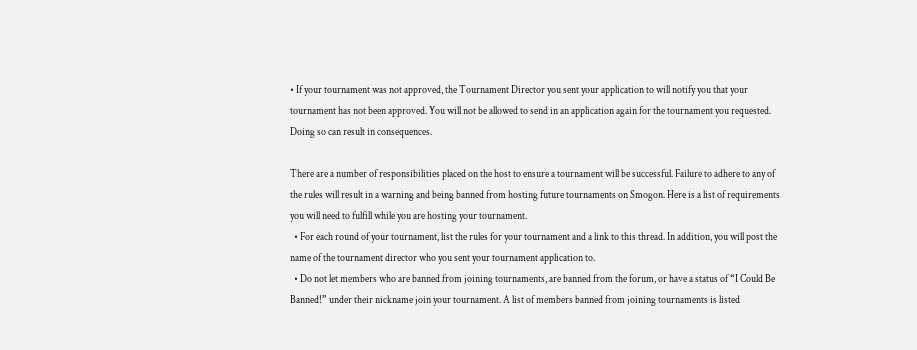• If your tournament was not approved, the Tournament Director you sent your application to will notify you that your tournament has not been approved. You will not be allowed to send in an application again for the tournament you requested. Doing so can result in consequences.

There are a number of responsibilities placed on the host to ensure a tournament will be successful. Failure to adhere to any of the rules will result in a warning and being banned from hosting future tournaments on Smogon. Here is a list of requirements you will need to fulfill while you are hosting your tournament.
  • For each round of your tournament, list the rules for your tournament and a link to this thread. In addition, you will post the name of the tournament director who you sent your tournament application to.
  • Do not let members who are banned from joining tournaments, are banned from the forum, or have a status of “I Could Be Banned!” under their nickname join your tournament. A list of members banned from joining tournaments is listed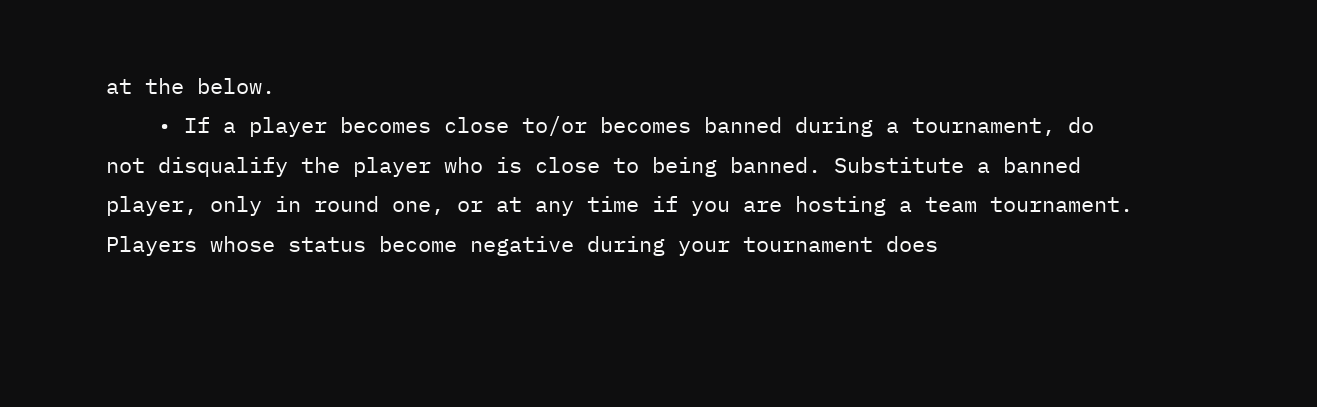at the below.
    • If a player becomes close to/or becomes banned during a tournament, do not disqualify the player who is close to being banned. Substitute a banned player, only in round one, or at any time if you are hosting a team tournament. Players whose status become negative during your tournament does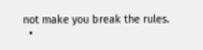not make you break the rules.
  •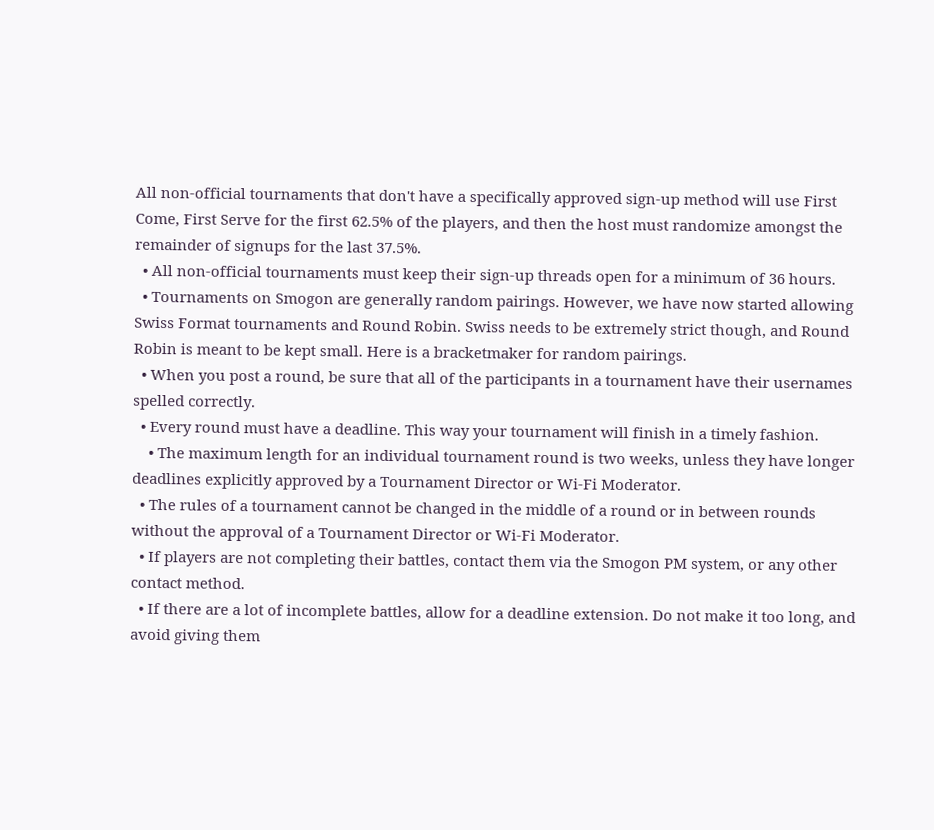All non-official tournaments that don't have a specifically approved sign-up method will use First Come, First Serve for the first 62.5% of the players, and then the host must randomize amongst the remainder of signups for the last 37.5%.
  • All non-official tournaments must keep their sign-up threads open for a minimum of 36 hours.
  • Tournaments on Smogon are generally random pairings. However, we have now started allowing Swiss Format tournaments and Round Robin. Swiss needs to be extremely strict though, and Round Robin is meant to be kept small. Here is a bracketmaker for random pairings.
  • When you post a round, be sure that all of the participants in a tournament have their usernames spelled correctly.
  • Every round must have a deadline. This way your tournament will finish in a timely fashion.
    • The maximum length for an individual tournament round is two weeks, unless they have longer deadlines explicitly approved by a Tournament Director or Wi-Fi Moderator.
  • The rules of a tournament cannot be changed in the middle of a round or in between rounds without the approval of a Tournament Director or Wi-Fi Moderator.
  • If players are not completing their battles, contact them via the Smogon PM system, or any other contact method.
  • If there are a lot of incomplete battles, allow for a deadline extension. Do not make it too long, and avoid giving them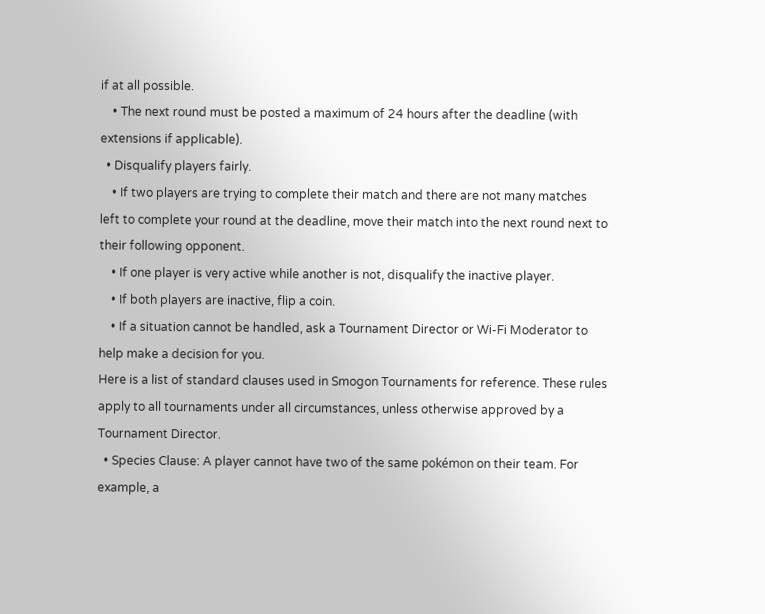if at all possible.
    • The next round must be posted a maximum of 24 hours after the deadline (with extensions if applicable).
  • Disqualify players fairly.
    • If two players are trying to complete their match and there are not many matches left to complete your round at the deadline, move their match into the next round next to their following opponent.
    • If one player is very active while another is not, disqualify the inactive player.
    • If both players are inactive, flip a coin.
    • If a situation cannot be handled, ask a Tournament Director or Wi-Fi Moderator to help make a decision for you.
Here is a list of standard clauses used in Smogon Tournaments for reference. These rules apply to all tournaments under all circumstances, unless otherwise approved by a Tournament Director.
  • Species Clause: A player cannot have two of the same pokémon on their team. For example, a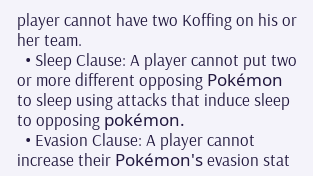player cannot have two Koffing on his or her team.
  • Sleep Clause: A player cannot put two or more different opposing Pokémon to sleep using attacks that induce sleep to opposing pokémon.
  • Evasion Clause: A player cannot increase their Pokémon's evasion stat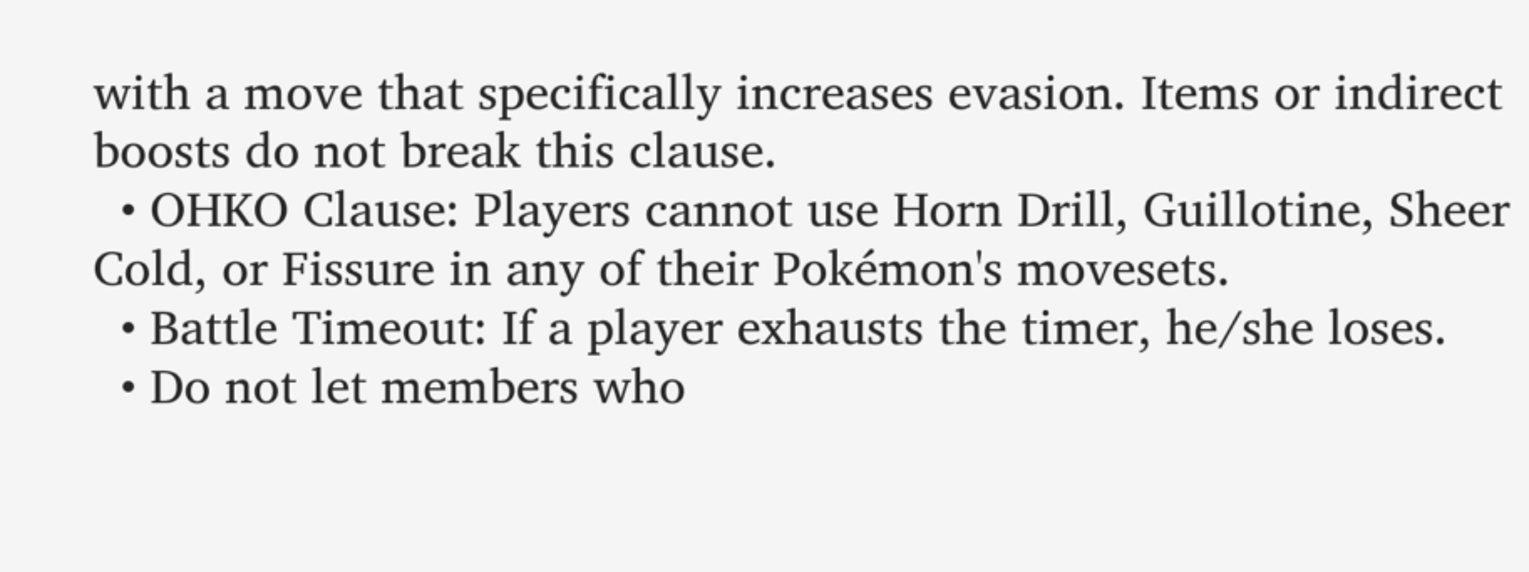with a move that specifically increases evasion. Items or indirect boosts do not break this clause.
  • OHKO Clause: Players cannot use Horn Drill, Guillotine, Sheer Cold, or Fissure in any of their Pokémon's movesets.
  • Battle Timeout: If a player exhausts the timer, he/she loses.
  • Do not let members who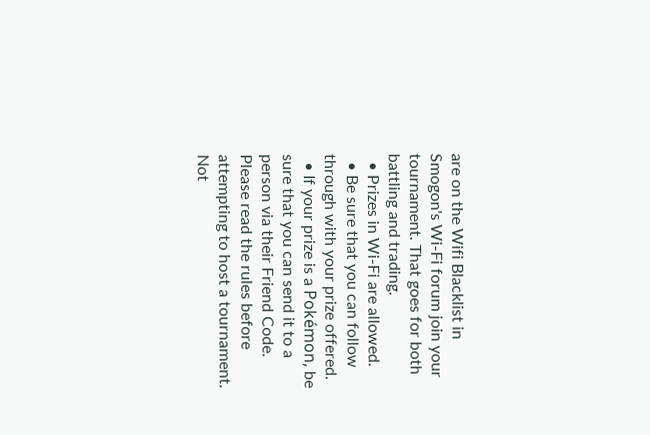are on the Wifi Blacklist in Smogon's Wi-Fi forum join your tournament. That goes for both battling and trading.
  • Prizes in Wi-Fi are allowed.
  • Be sure that you can follow through with your prize offered.
  • If your prize is a Pokémon, be sure that you can send it to a person via their Friend Code.
Please read the rules before attempting to host a tournament.
Not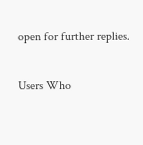open for further replies.

Users Who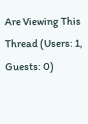Are Viewing This Thread (Users: 1, Guests: 0)